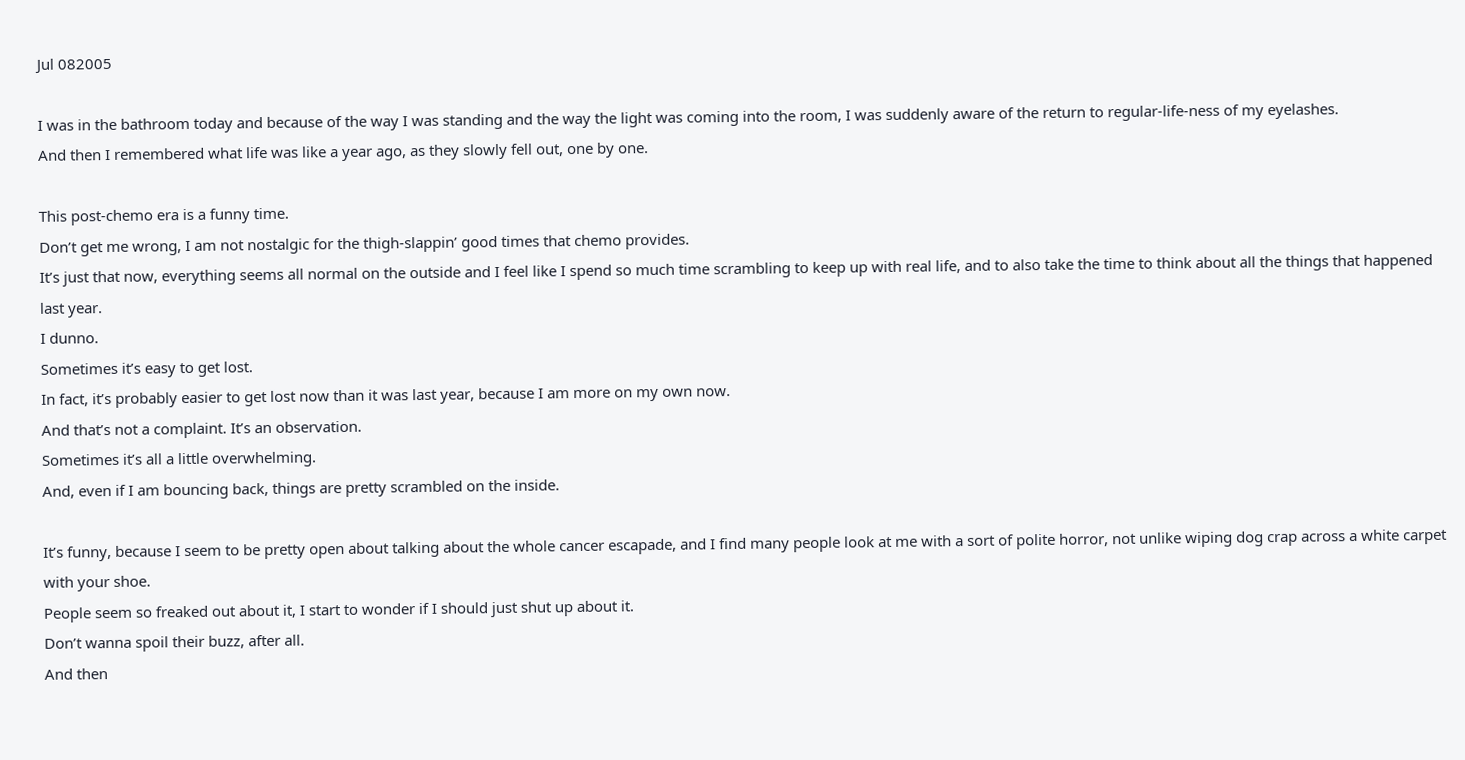Jul 082005

I was in the bathroom today and because of the way I was standing and the way the light was coming into the room, I was suddenly aware of the return to regular-life-ness of my eyelashes.
And then I remembered what life was like a year ago, as they slowly fell out, one by one.

This post-chemo era is a funny time.
Don’t get me wrong, I am not nostalgic for the thigh-slappin’ good times that chemo provides.
It’s just that now, everything seems all normal on the outside and I feel like I spend so much time scrambling to keep up with real life, and to also take the time to think about all the things that happened last year.
I dunno.
Sometimes it’s easy to get lost.
In fact, it’s probably easier to get lost now than it was last year, because I am more on my own now.
And that’s not a complaint. It’s an observation.
Sometimes it’s all a little overwhelming.
And, even if I am bouncing back, things are pretty scrambled on the inside.

It’s funny, because I seem to be pretty open about talking about the whole cancer escapade, and I find many people look at me with a sort of polite horror, not unlike wiping dog crap across a white carpet with your shoe.
People seem so freaked out about it, I start to wonder if I should just shut up about it.
Don’t wanna spoil their buzz, after all.
And then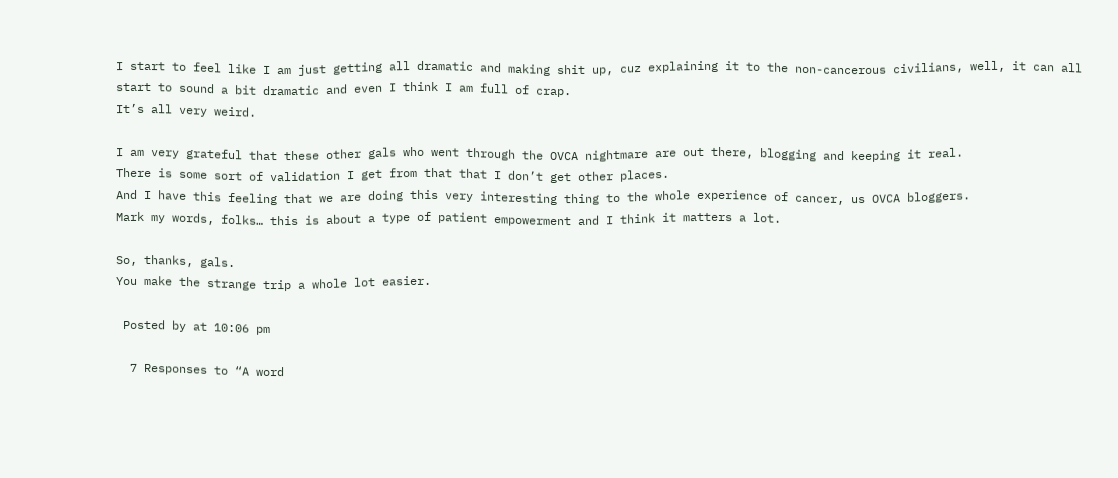I start to feel like I am just getting all dramatic and making shit up, cuz explaining it to the non-cancerous civilians, well, it can all start to sound a bit dramatic and even I think I am full of crap.
It’s all very weird.

I am very grateful that these other gals who went through the OVCA nightmare are out there, blogging and keeping it real.
There is some sort of validation I get from that that I don’t get other places.
And I have this feeling that we are doing this very interesting thing to the whole experience of cancer, us OVCA bloggers.
Mark my words, folks… this is about a type of patient empowerment and I think it matters a lot.

So, thanks, gals.
You make the strange trip a whole lot easier.

 Posted by at 10:06 pm

  7 Responses to “A word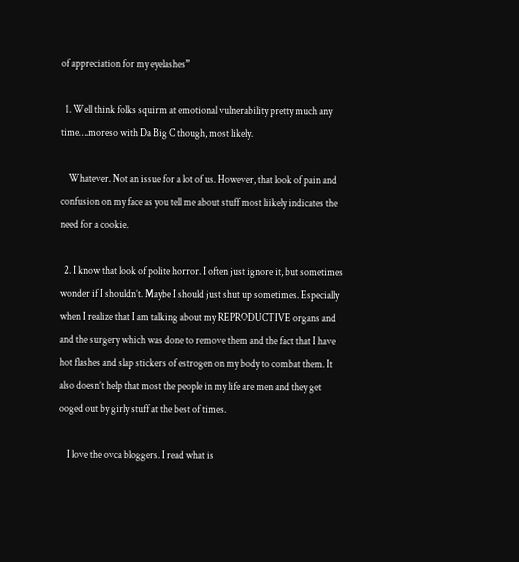of appreciation for my eyelashes”

  1. Well think folks squirm at emotional vulnerability pretty much any time….moreso with Da Big C though, most likely.

    Whatever. Not an issue for a lot of us. However, that look of pain and confusion on my face as you tell me about stuff most liikely indicates the need for a cookie.

  2. I know that look of polite horror. I often just ignore it, but sometimes wonder if I shouldn’t. Maybe I should just shut up sometimes. Especially when I realize that I am talking about my REPRODUCTIVE organs and and the surgery which was done to remove them and the fact that I have hot flashes and slap stickers of estrogen on my body to combat them. It also doesn’t help that most the people in my life are men and they get ooged out by girly stuff at the best of times.

    I love the ovca bloggers. I read what is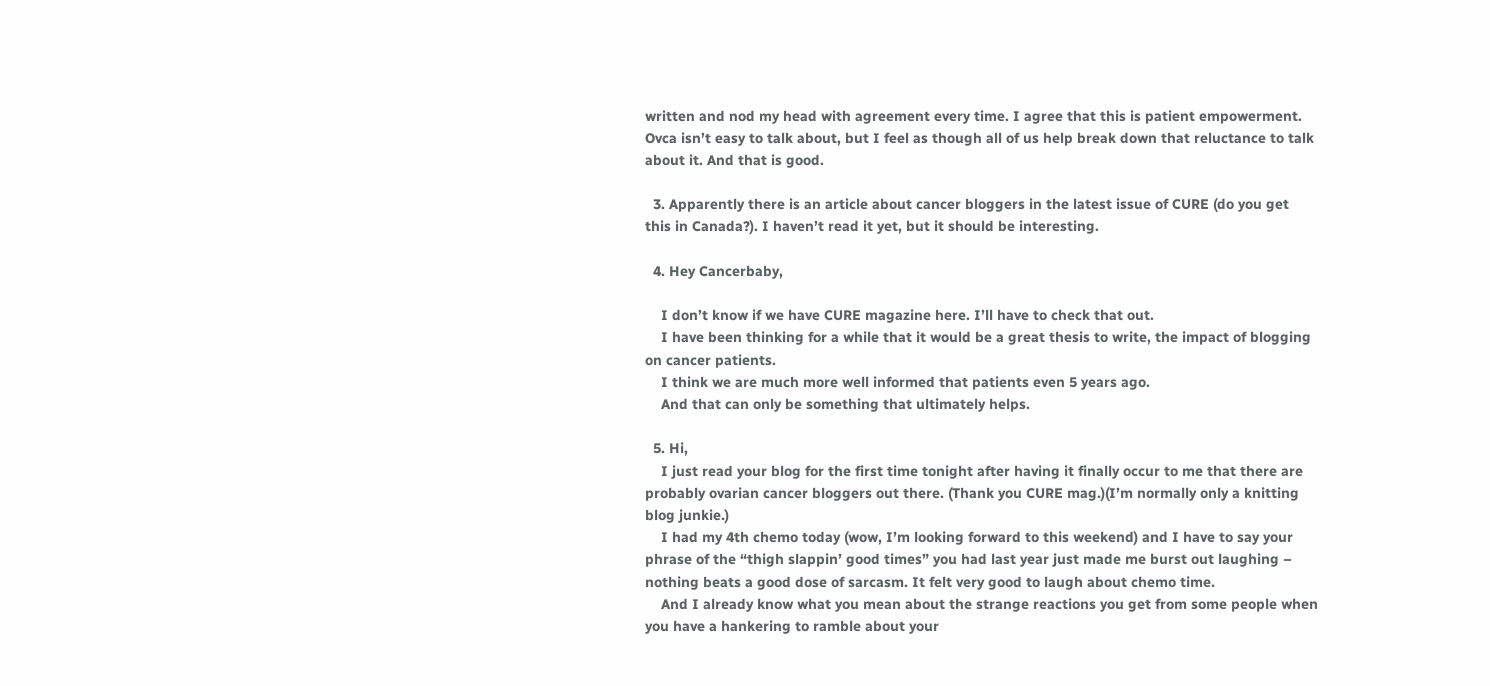written and nod my head with agreement every time. I agree that this is patient empowerment. Ovca isn’t easy to talk about, but I feel as though all of us help break down that reluctance to talk about it. And that is good.

  3. Apparently there is an article about cancer bloggers in the latest issue of CURE (do you get this in Canada?). I haven’t read it yet, but it should be interesting.

  4. Hey Cancerbaby,

    I don’t know if we have CURE magazine here. I’ll have to check that out.
    I have been thinking for a while that it would be a great thesis to write, the impact of blogging on cancer patients.
    I think we are much more well informed that patients even 5 years ago.
    And that can only be something that ultimately helps.

  5. Hi,
    I just read your blog for the first time tonight after having it finally occur to me that there are probably ovarian cancer bloggers out there. (Thank you CURE mag.)(I’m normally only a knitting blog junkie.)
    I had my 4th chemo today (wow, I’m looking forward to this weekend) and I have to say your phrase of the “thigh slappin’ good times” you had last year just made me burst out laughing – nothing beats a good dose of sarcasm. It felt very good to laugh about chemo time.
    And I already know what you mean about the strange reactions you get from some people when you have a hankering to ramble about your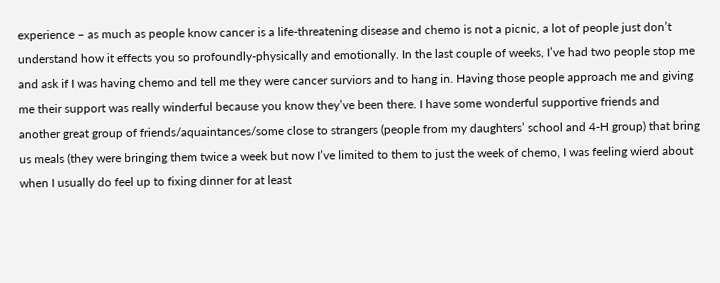experience – as much as people know cancer is a life-threatening disease and chemo is not a picnic, a lot of people just don’t understand how it effects you so profoundly-physically and emotionally. In the last couple of weeks, I’ve had two people stop me and ask if I was having chemo and tell me they were cancer surviors and to hang in. Having those people approach me and giving me their support was really winderful because you know they’ve been there. I have some wonderful supportive friends and another great group of friends/aquaintances/some close to strangers (people from my daughters’ school and 4-H group) that bring us meals (they were bringing them twice a week but now I’ve limited to them to just the week of chemo, I was feeling wierd about when I usually do feel up to fixing dinner for at least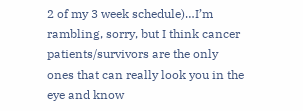2 of my 3 week schedule)…I’m rambling, sorry, but I think cancer patients/survivors are the only ones that can really look you in the eye and know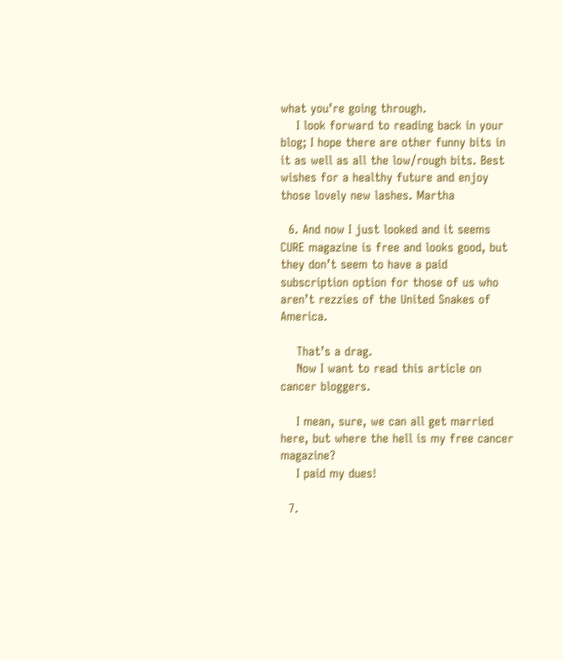what you’re going through.
    I look forward to reading back in your blog; I hope there are other funny bits in it as well as all the low/rough bits. Best wishes for a healthy future and enjoy those lovely new lashes. Martha

  6. And now I just looked and it seems CURE magazine is free and looks good, but they don’t seem to have a paid subscription option for those of us who aren’t rezzies of the United Snakes of America.

    That’s a drag.
    Now I want to read this article on cancer bloggers.

    I mean, sure, we can all get married here, but where the hell is my free cancer magazine?
    I paid my dues!

  7.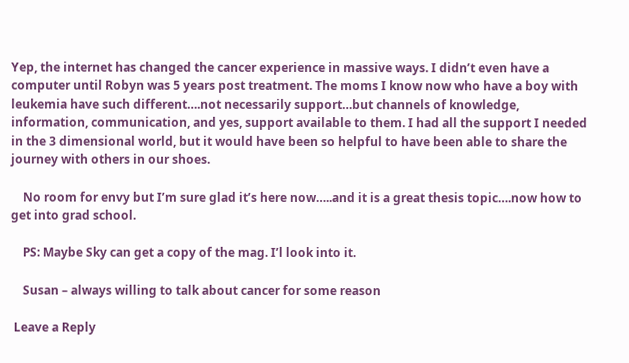Yep, the internet has changed the cancer experience in massive ways. I didn’t even have a computer until Robyn was 5 years post treatment. The moms I know now who have a boy with leukemia have such different….not necessarily support…but channels of knowledge, information, communication, and yes, support available to them. I had all the support I needed in the 3 dimensional world, but it would have been so helpful to have been able to share the journey with others in our shoes.

    No room for envy but I’m sure glad it’s here now…..and it is a great thesis topic….now how to get into grad school.

    PS: Maybe Sky can get a copy of the mag. I’l look into it.

    Susan – always willing to talk about cancer for some reason

 Leave a Reply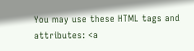You may use these HTML tags and attributes: <a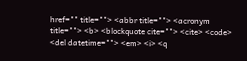href="" title=""> <abbr title=""> <acronym title=""> <b> <blockquote cite=""> <cite> <code> <del datetime=""> <em> <i> <q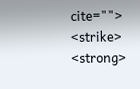cite=""> <strike> <strong>